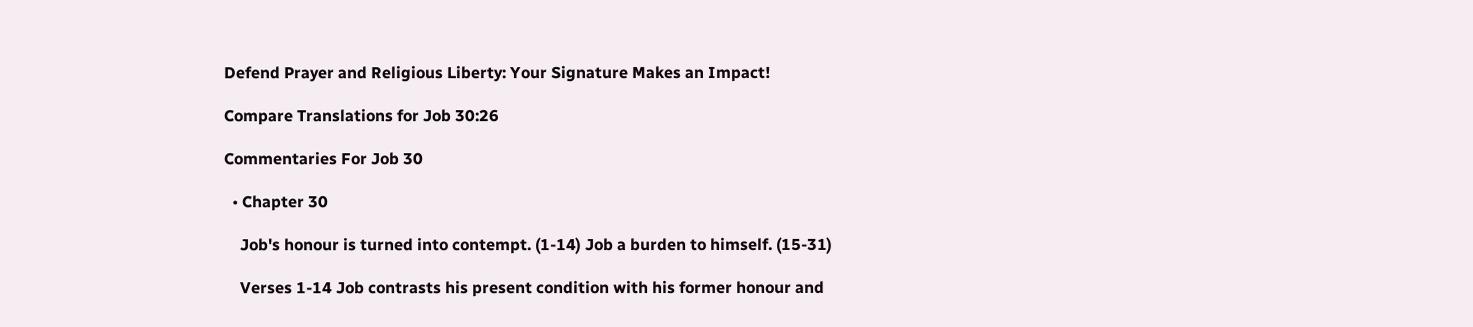Defend Prayer and Religious Liberty: Your Signature Makes an Impact!

Compare Translations for Job 30:26

Commentaries For Job 30

  • Chapter 30

    Job's honour is turned into contempt. (1-14) Job a burden to himself. (15-31)

    Verses 1-14 Job contrasts his present condition with his former honour and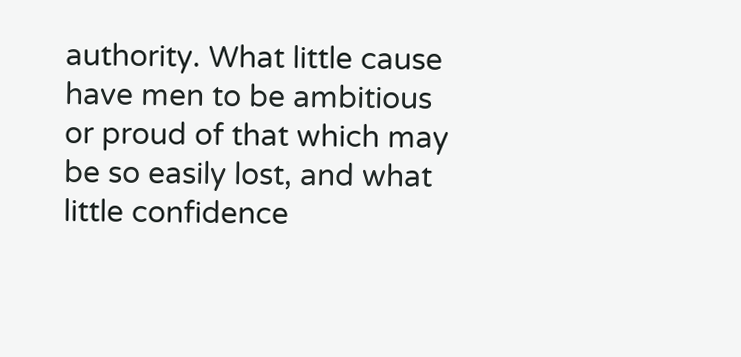authority. What little cause have men to be ambitious or proud of that which may be so easily lost, and what little confidence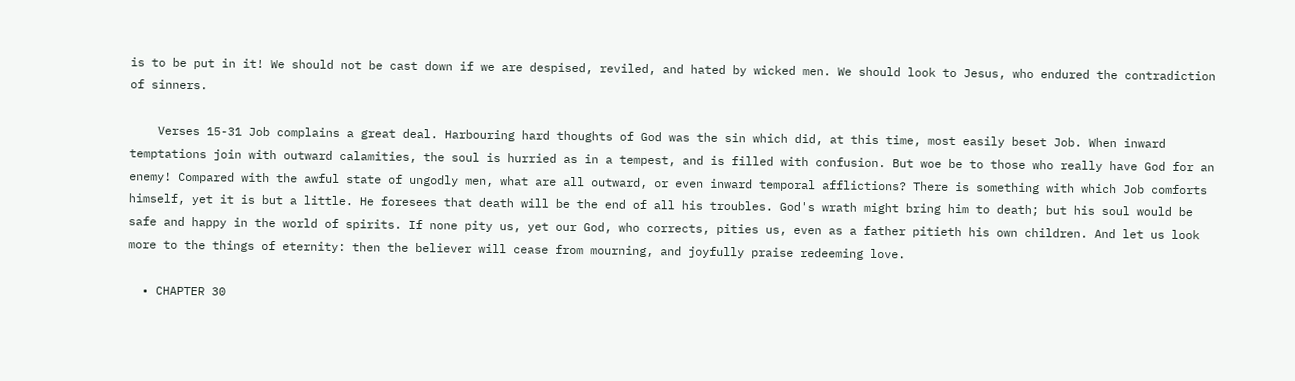is to be put in it! We should not be cast down if we are despised, reviled, and hated by wicked men. We should look to Jesus, who endured the contradiction of sinners.

    Verses 15-31 Job complains a great deal. Harbouring hard thoughts of God was the sin which did, at this time, most easily beset Job. When inward temptations join with outward calamities, the soul is hurried as in a tempest, and is filled with confusion. But woe be to those who really have God for an enemy! Compared with the awful state of ungodly men, what are all outward, or even inward temporal afflictions? There is something with which Job comforts himself, yet it is but a little. He foresees that death will be the end of all his troubles. God's wrath might bring him to death; but his soul would be safe and happy in the world of spirits. If none pity us, yet our God, who corrects, pities us, even as a father pitieth his own children. And let us look more to the things of eternity: then the believer will cease from mourning, and joyfully praise redeeming love.

  • CHAPTER 30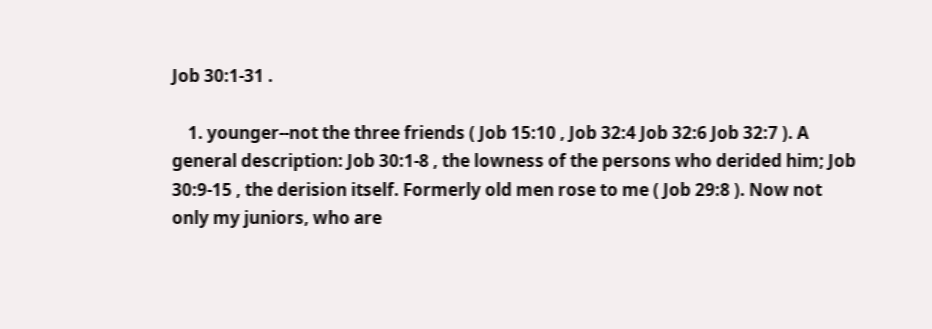Job 30:1-31 .

    1. younger--not the three friends ( Job 15:10 , Job 32:4 Job 32:6 Job 32:7 ). A general description: Job 30:1-8 , the lowness of the persons who derided him; Job 30:9-15 , the derision itself. Formerly old men rose to me ( Job 29:8 ). Now not only my juniors, who are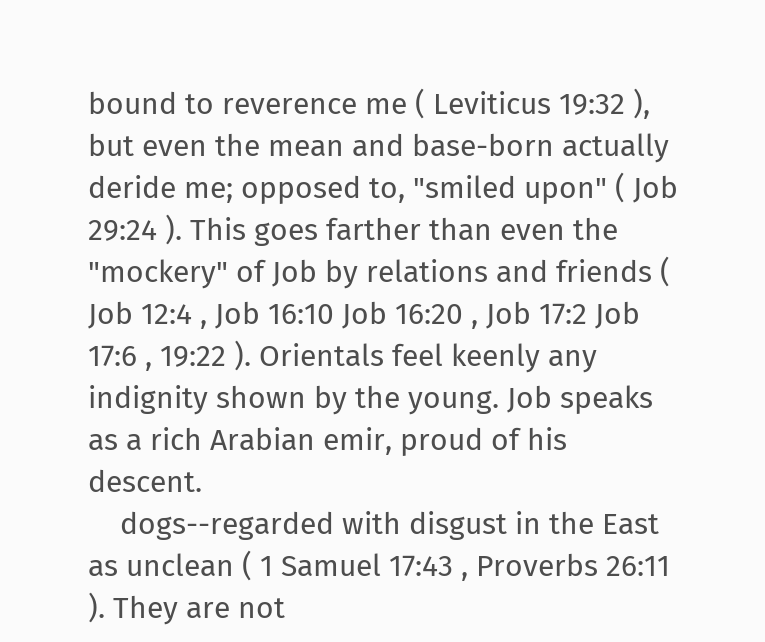bound to reverence me ( Leviticus 19:32 ), but even the mean and base-born actually deride me; opposed to, "smiled upon" ( Job 29:24 ). This goes farther than even the "mockery" of Job by relations and friends ( Job 12:4 , Job 16:10 Job 16:20 , Job 17:2 Job 17:6 , 19:22 ). Orientals feel keenly any indignity shown by the young. Job speaks as a rich Arabian emir, proud of his descent.
    dogs--regarded with disgust in the East as unclean ( 1 Samuel 17:43 , Proverbs 26:11 ). They are not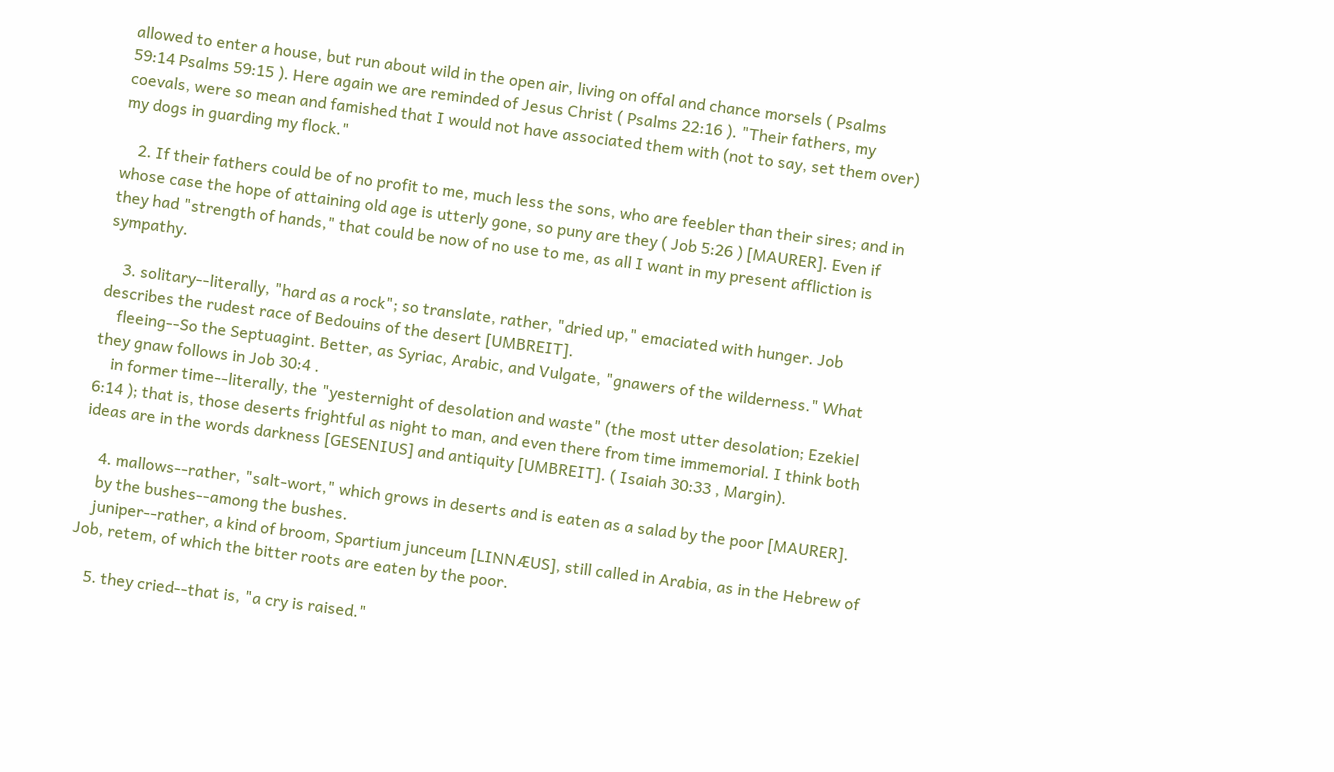allowed to enter a house, but run about wild in the open air, living on offal and chance morsels ( Psalms 59:14 Psalms 59:15 ). Here again we are reminded of Jesus Christ ( Psalms 22:16 ). "Their fathers, my coevals, were so mean and famished that I would not have associated them with (not to say, set them over) my dogs in guarding my flock."

    2. If their fathers could be of no profit to me, much less the sons, who are feebler than their sires; and in whose case the hope of attaining old age is utterly gone, so puny are they ( Job 5:26 ) [MAURER]. Even if they had "strength of hands," that could be now of no use to me, as all I want in my present affliction is sympathy.

    3. solitary--literally, "hard as a rock"; so translate, rather, "dried up," emaciated with hunger. Job describes the rudest race of Bedouins of the desert [UMBREIT].
    fleeing--So the Septuagint. Better, as Syriac, Arabic, and Vulgate, "gnawers of the wilderness." What they gnaw follows in Job 30:4 .
    in former time--literally, the "yesternight of desolation and waste" (the most utter desolation; Ezekiel 6:14 ); that is, those deserts frightful as night to man, and even there from time immemorial. I think both ideas are in the words darkness [GESENIUS] and antiquity [UMBREIT]. ( Isaiah 30:33 , Margin).

    4. mallows--rather, "salt-wort," which grows in deserts and is eaten as a salad by the poor [MAURER].
    by the bushes--among the bushes.
    juniper--rather, a kind of broom, Spartium junceum [LINNÆUS], still called in Arabia, as in the Hebrew of Job, retem, of which the bitter roots are eaten by the poor.

    5. they cried--that is, "a cry is raised."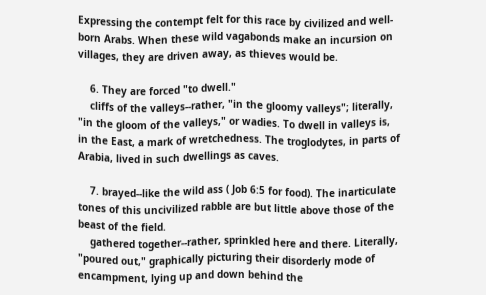Expressing the contempt felt for this race by civilized and well-born Arabs. When these wild vagabonds make an incursion on villages, they are driven away, as thieves would be.

    6. They are forced "to dwell."
    cliffs of the valleys--rather, "in the gloomy valleys"; literally, "in the gloom of the valleys," or wadies. To dwell in valleys is, in the East, a mark of wretchedness. The troglodytes, in parts of Arabia, lived in such dwellings as caves.

    7. brayed--like the wild ass ( Job 6:5 for food). The inarticulate tones of this uncivilized rabble are but little above those of the beast of the field.
    gathered together--rather, sprinkled here and there. Literally, "poured out," graphically picturing their disorderly mode of encampment, lying up and down behind the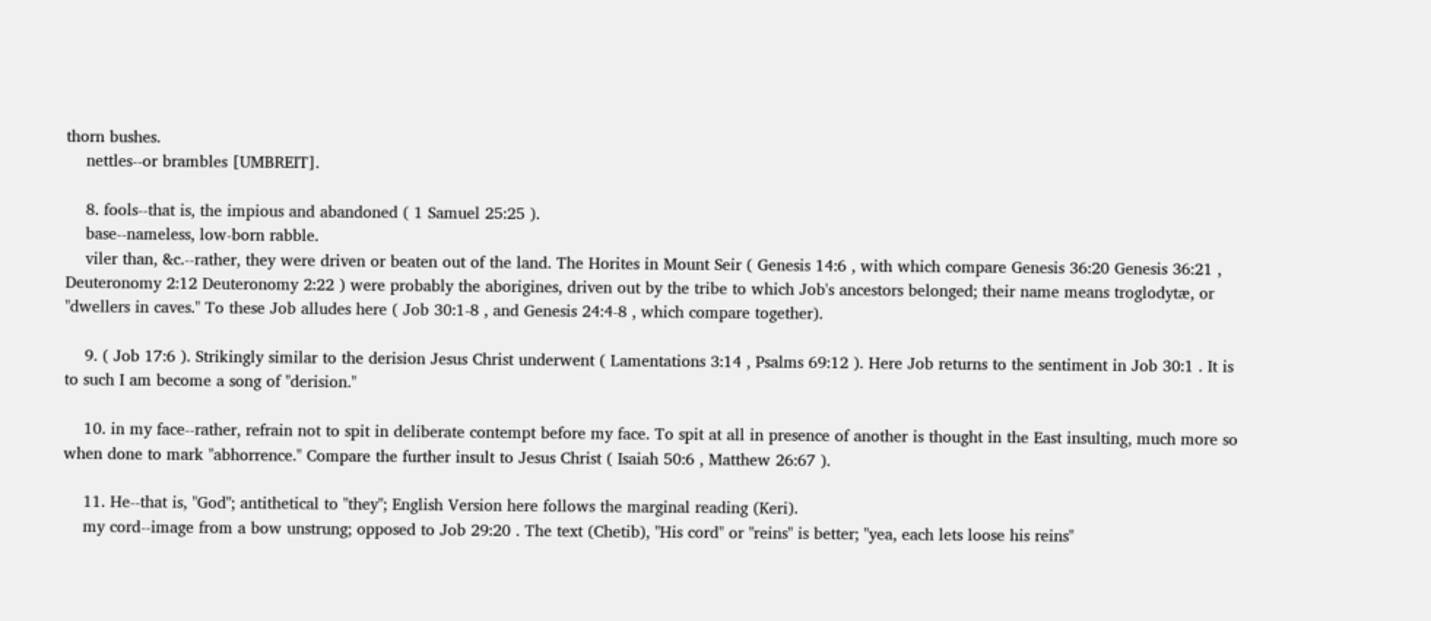thorn bushes.
    nettles--or brambles [UMBREIT].

    8. fools--that is, the impious and abandoned ( 1 Samuel 25:25 ).
    base--nameless, low-born rabble.
    viler than, &c.--rather, they were driven or beaten out of the land. The Horites in Mount Seir ( Genesis 14:6 , with which compare Genesis 36:20 Genesis 36:21 , Deuteronomy 2:12 Deuteronomy 2:22 ) were probably the aborigines, driven out by the tribe to which Job's ancestors belonged; their name means troglodytæ, or "dwellers in caves." To these Job alludes here ( Job 30:1-8 , and Genesis 24:4-8 , which compare together).

    9. ( Job 17:6 ). Strikingly similar to the derision Jesus Christ underwent ( Lamentations 3:14 , Psalms 69:12 ). Here Job returns to the sentiment in Job 30:1 . It is to such I am become a song of "derision."

    10. in my face--rather, refrain not to spit in deliberate contempt before my face. To spit at all in presence of another is thought in the East insulting, much more so when done to mark "abhorrence." Compare the further insult to Jesus Christ ( Isaiah 50:6 , Matthew 26:67 ).

    11. He--that is, "God"; antithetical to "they"; English Version here follows the marginal reading (Keri).
    my cord--image from a bow unstrung; opposed to Job 29:20 . The text (Chetib), "His cord" or "reins" is better; "yea, each lets loose his reins"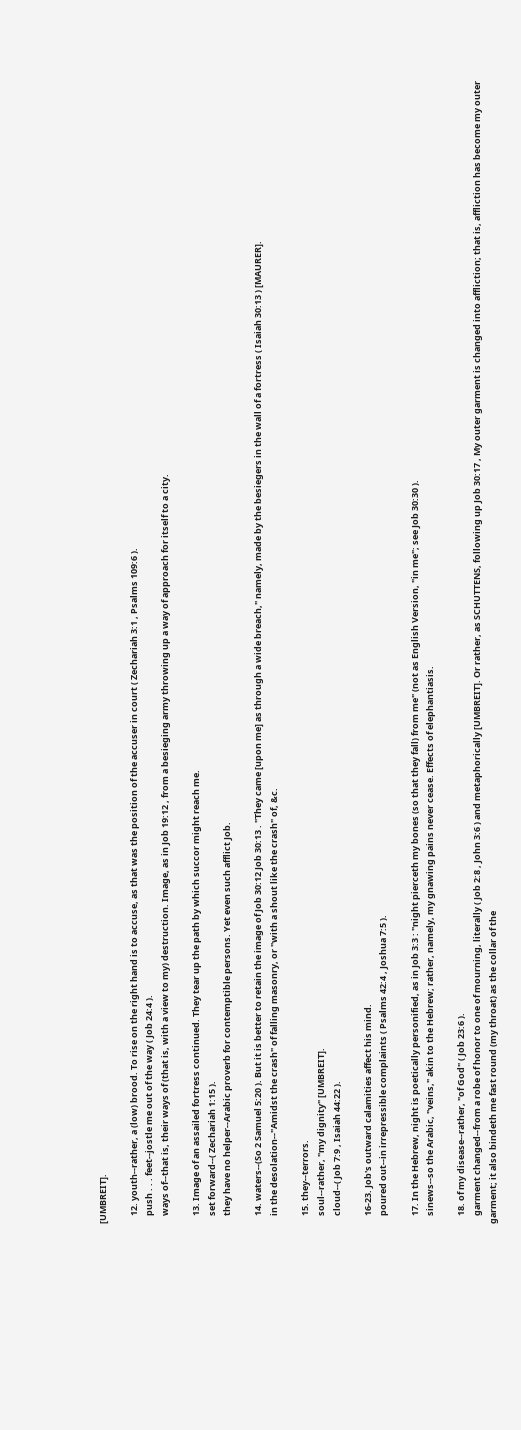[UMBREIT].

    12. youth--rather, a (low) brood. To rise on the right hand is to accuse, as that was the position of the accuser in court ( Zechariah 3:1 , Psalms 109:6 ).
    push . . . feet--jostle me out of the way ( Job 24:4 ).
    ways of--that is, their ways of (that is, with a view to my) destruction. Image, as in Job 19:12 , from a besieging army throwing up a way of approach for itself to a city.

    13. Image of an assailed fortress continued. They tear up the path by which succor might reach me.
    set forward--( Zechariah 1:15 ).
    they have no helper--Arabic proverb for contemptible persons. Yet even such afflict Job.

    14. waters--(So 2 Samuel 5:20 ). But it is better to retain the image of Job 30:12 Job 30:13 . "They came [upon me] as through a wide breach," namely, made by the besiegers in the wall of a fortress ( Isaiah 30:13 ) [MAURER].
    in the desolation--"Amidst the crash" of falling masonry, or "with a shout like the crash" of, &c.

    15. they--terrors.
    soul--rather, "my dignity" [UMBREIT].
    cloud--( Job 7:9 , Isaiah 44:22 ).

    16-23. Job's outward calamities affect his mind.
    poured out--in irrepressible complaints ( Psalms 42:4 , Joshua 7:5 ).

    17. In the Hebrew, night is poetically personified, as in Job 3:3 : "night pierceth my bones (so that they fall) from me" (not as English Version, "in me"; see Job 30:30 ).
    sinews--so the Arabic, "veins," akin to the Hebrew; rather, namely, my gnawing pains never cease. Effects of elephantiasis.

    18. of my disease--rather, "of God" ( Job 23:6 ).
    garment changed--from a robe of honor to one of mourning, literally ( Job 2:8 , John 3:6 ) and metaphorically [UMBREIT]. Or rather, as SCHUTTENS, following up Job 30:17 , My outer garment is changed into affliction; that is, affliction has become my outer garment; it also bindeth me fast round (my throat) as the collar of the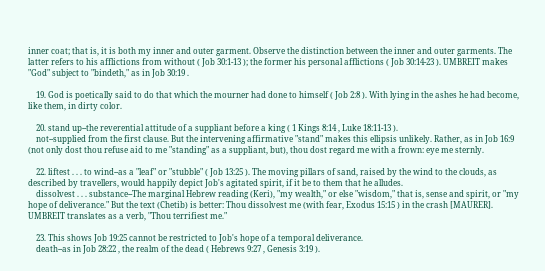inner coat; that is, it is both my inner and outer garment. Observe the distinction between the inner and outer garments. The latter refers to his afflictions from without ( Job 30:1-13 ); the former his personal afflictions ( Job 30:14-23 ). UMBREIT makes "God" subject to "bindeth," as in Job 30:19 .

    19. God is poetically said to do that which the mourner had done to himself ( Job 2:8 ). With lying in the ashes he had become, like them, in dirty color.

    20. stand up--the reverential attitude of a suppliant before a king ( 1 Kings 8:14 , Luke 18:11-13 ).
    not--supplied from the first clause. But the intervening affirmative "stand" makes this ellipsis unlikely. Rather, as in Job 16:9 (not only dost thou refuse aid to me "standing" as a suppliant, but), thou dost regard me with a frown: eye me sternly.

    22. liftest . . . to wind--as a "leaf" or "stubble" ( Job 13:25 ). The moving pillars of sand, raised by the wind to the clouds, as described by travellers, would happily depict Job's agitated spirit, if it be to them that he alludes.
    dissolvest . . . substance--The marginal Hebrew reading (Keri), "my wealth," or else "wisdom," that is, sense and spirit, or "my hope of deliverance." But the text (Chetib) is better: Thou dissolvest me (with fear, Exodus 15:15 ) in the crash [MAURER]. UMBREIT translates as a verb, "Thou terrifiest me."

    23. This shows Job 19:25 cannot be restricted to Job's hope of a temporal deliverance.
    death--as in Job 28:22 , the realm of the dead ( Hebrews 9:27 , Genesis 3:19 ).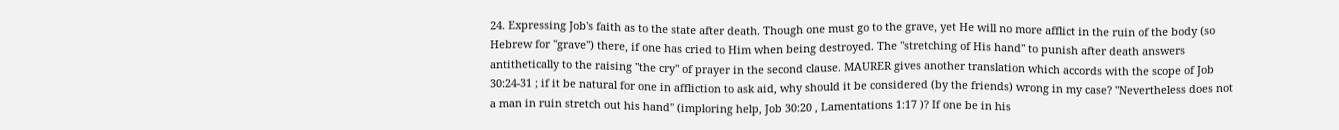24. Expressing Job's faith as to the state after death. Though one must go to the grave, yet He will no more afflict in the ruin of the body (so Hebrew for "grave") there, if one has cried to Him when being destroyed. The "stretching of His hand" to punish after death answers antithetically to the raising "the cry" of prayer in the second clause. MAURER gives another translation which accords with the scope of Job 30:24-31 ; if it be natural for one in affliction to ask aid, why should it be considered (by the friends) wrong in my case? "Nevertheless does not a man in ruin stretch out his hand" (imploring help, Job 30:20 , Lamentations 1:17 )? If one be in his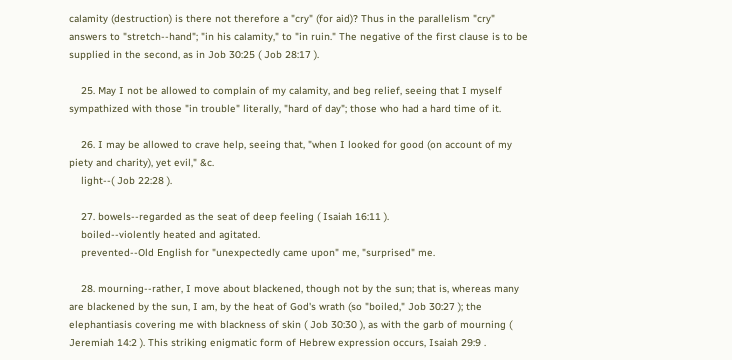calamity (destruction) is there not therefore a "cry" (for aid)? Thus in the parallelism "cry" answers to "stretch--hand"; "in his calamity," to "in ruin." The negative of the first clause is to be supplied in the second, as in Job 30:25 ( Job 28:17 ).

    25. May I not be allowed to complain of my calamity, and beg relief, seeing that I myself sympathized with those "in trouble" literally, "hard of day"; those who had a hard time of it.

    26. I may be allowed to crave help, seeing that, "when I looked for good (on account of my piety and charity), yet evil," &c.
    light--( Job 22:28 ).

    27. bowels--regarded as the seat of deep feeling ( Isaiah 16:11 ).
    boiled--violently heated and agitated.
    prevented--Old English for "unexpectedly came upon" me, "surprised" me.

    28. mourning--rather, I move about blackened, though not by the sun; that is, whereas many are blackened by the sun, I am, by the heat of God's wrath (so "boiled," Job 30:27 ); the elephantiasis covering me with blackness of skin ( Job 30:30 ), as with the garb of mourning ( Jeremiah 14:2 ). This striking enigmatic form of Hebrew expression occurs, Isaiah 29:9 .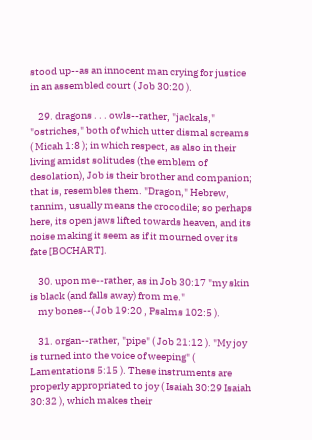stood up--as an innocent man crying for justice in an assembled court ( Job 30:20 ).

    29. dragons . . . owls--rather, "jackals," "ostriches," both of which utter dismal screams ( Micah 1:8 ); in which respect, as also in their living amidst solitudes (the emblem of desolation), Job is their brother and companion; that is, resembles them. "Dragon," Hebrew, tannim, usually means the crocodile; so perhaps here, its open jaws lifted towards heaven, and its noise making it seem as if it mourned over its fate [BOCHART].

    30. upon me--rather, as in Job 30:17 "my skin is black (and falls away) from me."
    my bones--( Job 19:20 , Psalms 102:5 ).

    31. organ--rather, "pipe" ( Job 21:12 ). "My joy is turned into the voice of weeping" ( Lamentations 5:15 ). These instruments are properly appropriated to joy ( Isaiah 30:29 Isaiah 30:32 ), which makes their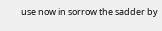use now in sorrow the sadder by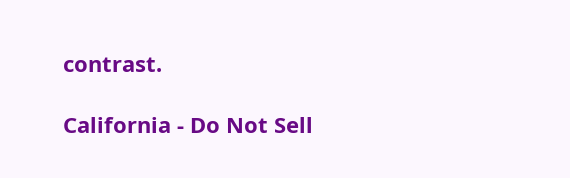contrast.

California - Do Not Sell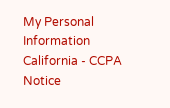My Personal Information  California - CCPA Notice